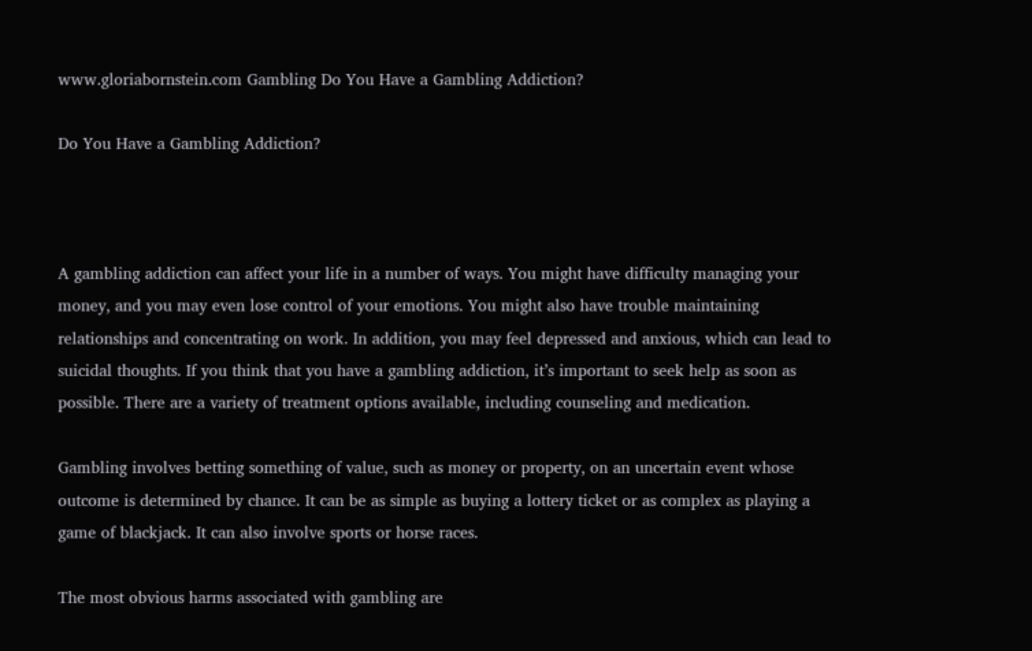www.gloriabornstein.com Gambling Do You Have a Gambling Addiction?

Do You Have a Gambling Addiction?



A gambling addiction can affect your life in a number of ways. You might have difficulty managing your money, and you may even lose control of your emotions. You might also have trouble maintaining relationships and concentrating on work. In addition, you may feel depressed and anxious, which can lead to suicidal thoughts. If you think that you have a gambling addiction, it’s important to seek help as soon as possible. There are a variety of treatment options available, including counseling and medication.

Gambling involves betting something of value, such as money or property, on an uncertain event whose outcome is determined by chance. It can be as simple as buying a lottery ticket or as complex as playing a game of blackjack. It can also involve sports or horse races.

The most obvious harms associated with gambling are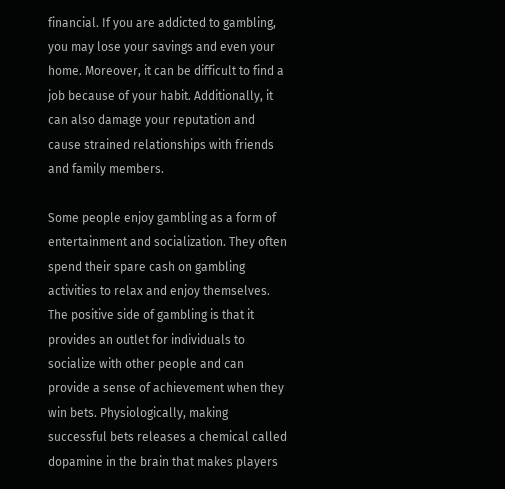financial. If you are addicted to gambling, you may lose your savings and even your home. Moreover, it can be difficult to find a job because of your habit. Additionally, it can also damage your reputation and cause strained relationships with friends and family members.

Some people enjoy gambling as a form of entertainment and socialization. They often spend their spare cash on gambling activities to relax and enjoy themselves. The positive side of gambling is that it provides an outlet for individuals to socialize with other people and can provide a sense of achievement when they win bets. Physiologically, making successful bets releases a chemical called dopamine in the brain that makes players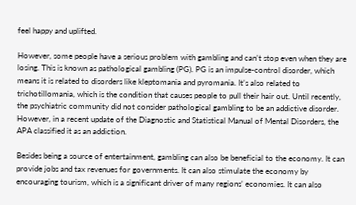feel happy and uplifted.

However, some people have a serious problem with gambling and can’t stop even when they are losing. This is known as pathological gambling (PG). PG is an impulse-control disorder, which means it is related to disorders like kleptomania and pyromania. It’s also related to trichotillomania, which is the condition that causes people to pull their hair out. Until recently, the psychiatric community did not consider pathological gambling to be an addictive disorder. However, in a recent update of the Diagnostic and Statistical Manual of Mental Disorders, the APA classified it as an addiction.

Besides being a source of entertainment, gambling can also be beneficial to the economy. It can provide jobs and tax revenues for governments. It can also stimulate the economy by encouraging tourism, which is a significant driver of many regions’ economies. It can also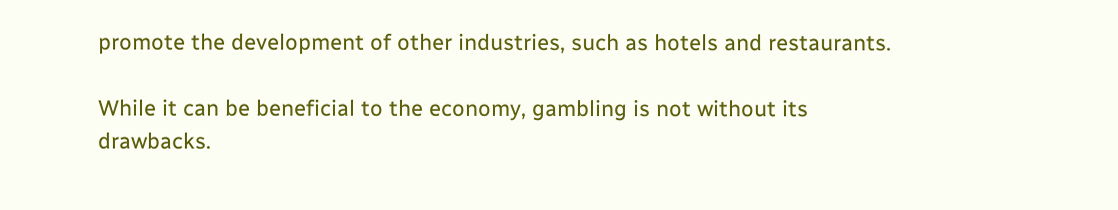promote the development of other industries, such as hotels and restaurants.

While it can be beneficial to the economy, gambling is not without its drawbacks.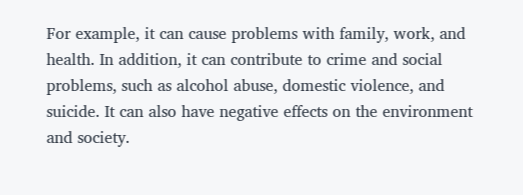For example, it can cause problems with family, work, and health. In addition, it can contribute to crime and social problems, such as alcohol abuse, domestic violence, and suicide. It can also have negative effects on the environment and society.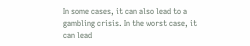In some cases, it can also lead to a gambling crisis. In the worst case, it can lead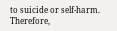to suicide or self-harm. Therefore,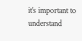it’s important to understand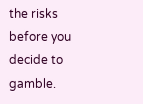the risks before you decide to gamble.